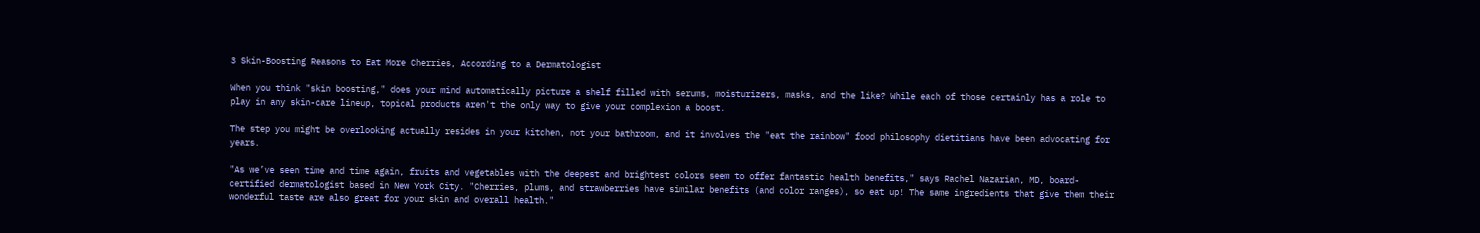3 Skin-Boosting Reasons to Eat More Cherries, According to a Dermatologist

When you think "skin boosting," does your mind automatically picture a shelf filled with serums, moisturizers, masks, and the like? While each of those certainly has a role to play in any skin-care lineup, topical products aren't the only way to give your complexion a boost.

The step you might be overlooking actually resides in your kitchen, not your bathroom, and it involves the "eat the rainbow" food philosophy dietitians have been advocating for years.

"As we’ve seen time and time again, fruits and vegetables with the deepest and brightest colors seem to offer fantastic health benefits," says Rachel Nazarian, MD, board-certified dermatologist based in New York City. "Cherries, plums, and strawberries have similar benefits (and color ranges), so eat up! The same ingredients that give them their wonderful taste are also great for your skin and overall health."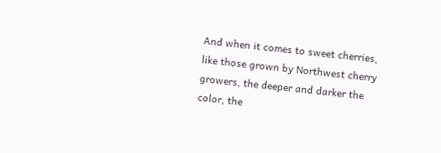And when it comes to sweet cherries, like those grown by Northwest cherry growers, the deeper and darker the color, the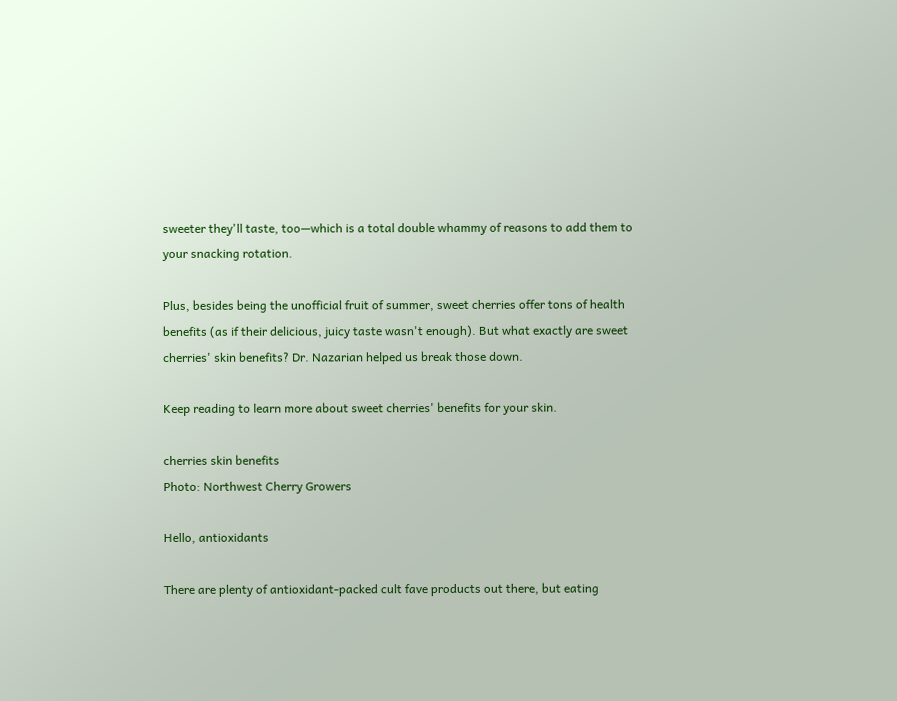sweeter they'll taste, too—which is a total double whammy of reasons to add them to your snacking rotation.

Plus, besides being the unofficial fruit of summer, sweet cherries offer tons of health benefits (as if their delicious, juicy taste wasn't enough). But what exactly are sweet cherries' skin benefits? Dr. Nazarian helped us break those down.

Keep reading to learn more about sweet cherries' benefits for your skin.

cherries skin benefits
Photo: Northwest Cherry Growers

Hello, antioxidants

There are plenty of antioxidant-packed cult fave products out there, but eating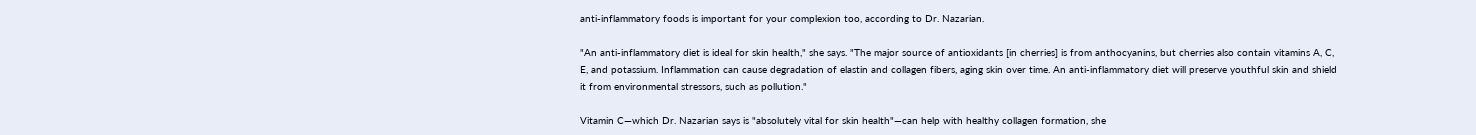anti-inflammatory foods is important for your complexion too, according to Dr. Nazarian.

"An anti-inflammatory diet is ideal for skin health," she says. "The major source of antioxidants [in cherries] is from anthocyanins, but cherries also contain vitamins A, C, E, and potassium. Inflammation can cause degradation of elastin and collagen fibers, aging skin over time. An anti-inflammatory diet will preserve youthful skin and shield it from environmental stressors, such as pollution."

Vitamin C—which Dr. Nazarian says is "absolutely vital for skin health"—can help with healthy collagen formation, she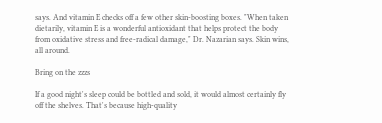says. And vitamin E checks off a few other skin-boosting boxes. "When taken dietarily, vitamin E is a wonderful antioxidant that helps protect the body from oxidative stress and free-radical damage," Dr. Nazarian says. Skin wins, all around.

Bring on the zzzs

If a good night's sleep could be bottled and sold, it would almost certainly fly off the shelves. That's because high-quality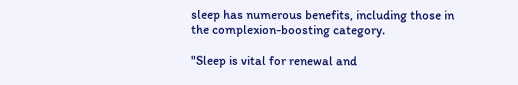sleep has numerous benefits, including those in the complexion-boosting category.

"Sleep is vital for renewal and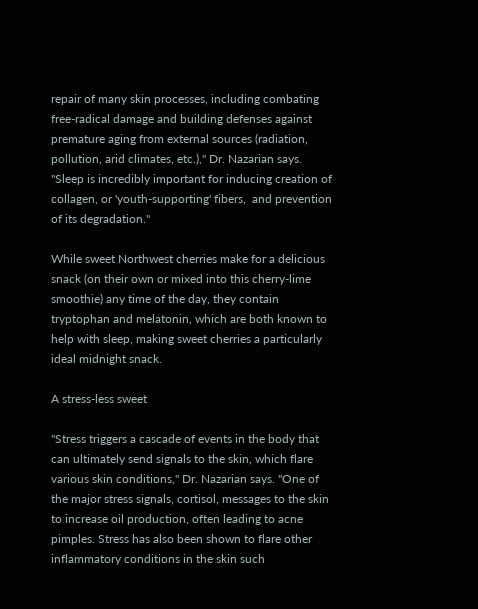repair of many skin processes, including combating free-radical damage and building defenses against premature aging from external sources (radiation, pollution, arid climates, etc.)," Dr. Nazarian says. "Sleep is incredibly important for inducing creation of collagen, or 'youth-supporting' fibers,  and prevention of its degradation."

While sweet Northwest cherries make for a delicious snack (on their own or mixed into this cherry-lime smoothie) any time of the day, they contain tryptophan and melatonin, which are both known to help with sleep, making sweet cherries a particularly ideal midnight snack.

A stress-less sweet

"Stress triggers a cascade of events in the body that can ultimately send signals to the skin, which flare various skin conditions," Dr. Nazarian says. "One of the major stress signals, cortisol, messages to the skin to increase oil production, often leading to acne pimples. Stress has also been shown to flare other inflammatory conditions in the skin such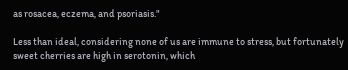as rosacea, eczema, and psoriasis."

Less than ideal, considering none of us are immune to stress, but fortunately sweet cherries are high in serotonin, which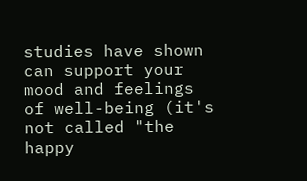studies have shown can support your mood and feelings of well-being (it's not called "the happy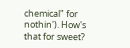chemical" for nothin'). How's that for sweet?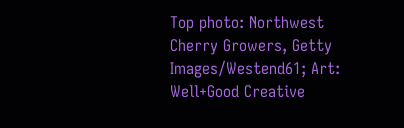Top photo: Northwest Cherry Growers, Getty Images/Westend61; Art: Well+Good Creative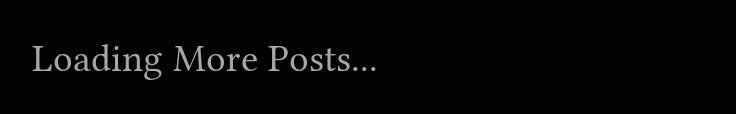Loading More Posts...